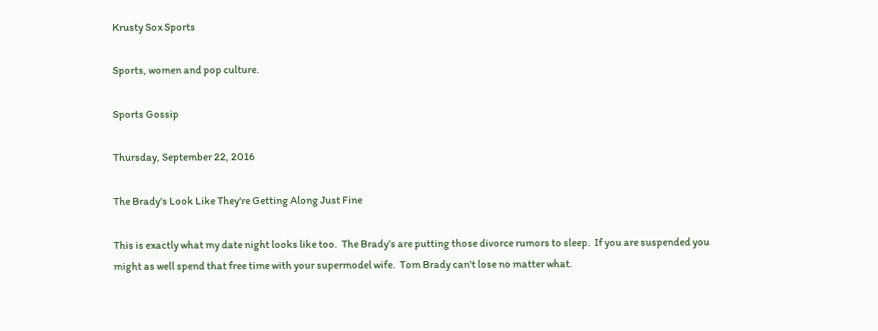Krusty Sox Sports

Sports, women and pop culture.

Sports Gossip

Thursday, September 22, 2016

The Brady's Look Like They're Getting Along Just Fine

This is exactly what my date night looks like too.  The Brady’s are putting those divorce rumors to sleep.  If you are suspended you might as well spend that free time with your supermodel wife.  Tom Brady can't lose no matter what.